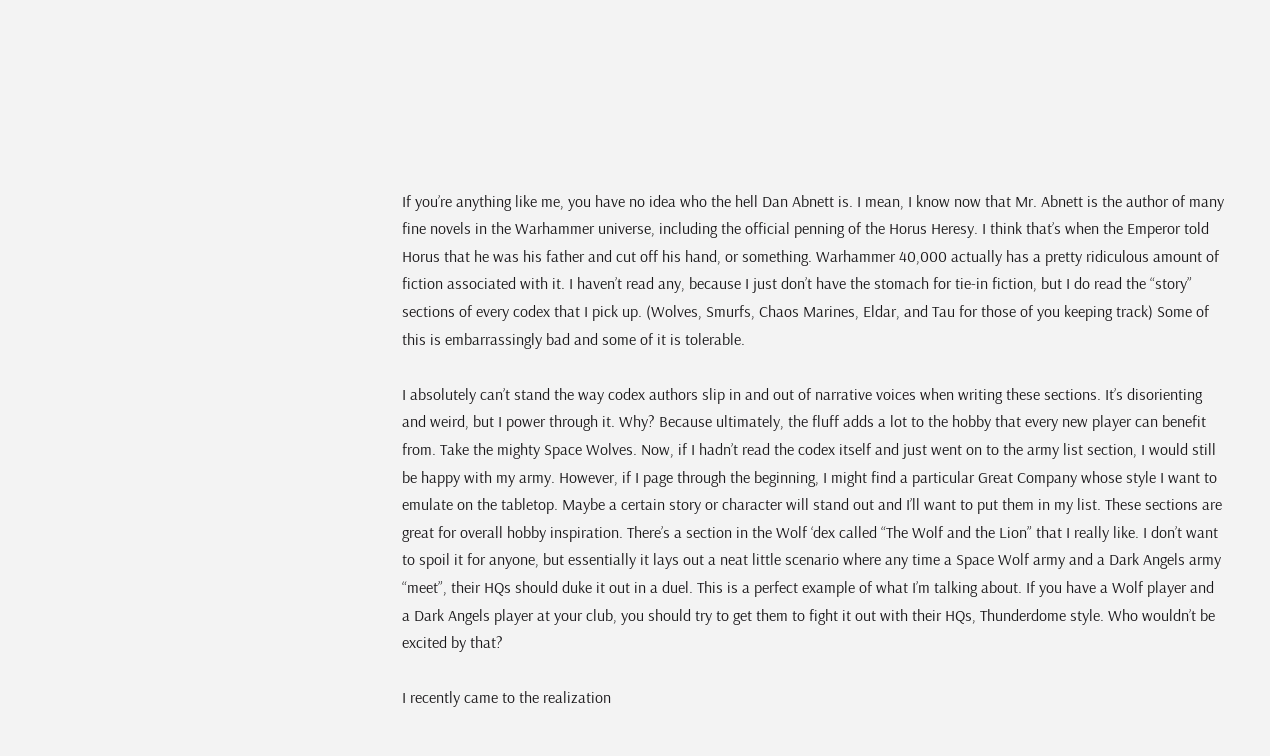If you’re anything like me, you have no idea who the hell Dan Abnett is. I mean, I know now that Mr. Abnett is the author of many fine novels in the Warhammer universe, including the official penning of the Horus Heresy. I think that’s when the Emperor told Horus that he was his father and cut off his hand, or something. Warhammer 40,000 actually has a pretty ridiculous amount of fiction associated with it. I haven’t read any, because I just don’t have the stomach for tie-in fiction, but I do read the “story” sections of every codex that I pick up. (Wolves, Smurfs, Chaos Marines, Eldar, and Tau for those of you keeping track) Some of this is embarrassingly bad and some of it is tolerable.

I absolutely can’t stand the way codex authors slip in and out of narrative voices when writing these sections. It’s disorienting and weird, but I power through it. Why? Because ultimately, the fluff adds a lot to the hobby that every new player can benefit from. Take the mighty Space Wolves. Now, if I hadn’t read the codex itself and just went on to the army list section, I would still be happy with my army. However, if I page through the beginning, I might find a particular Great Company whose style I want to emulate on the tabletop. Maybe a certain story or character will stand out and I’ll want to put them in my list. These sections are great for overall hobby inspiration. There’s a section in the Wolf ‘dex called “The Wolf and the Lion” that I really like. I don’t want to spoil it for anyone, but essentially it lays out a neat little scenario where any time a Space Wolf army and a Dark Angels army “meet”, their HQs should duke it out in a duel. This is a perfect example of what I’m talking about. If you have a Wolf player and a Dark Angels player at your club, you should try to get them to fight it out with their HQs, Thunderdome style. Who wouldn’t be excited by that?

I recently came to the realization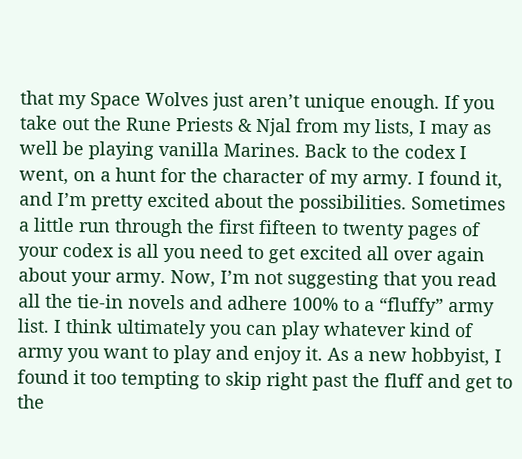that my Space Wolves just aren’t unique enough. If you take out the Rune Priests & Njal from my lists, I may as well be playing vanilla Marines. Back to the codex I went, on a hunt for the character of my army. I found it, and I’m pretty excited about the possibilities. Sometimes a little run through the first fifteen to twenty pages of your codex is all you need to get excited all over again about your army. Now, I’m not suggesting that you read all the tie-in novels and adhere 100% to a “fluffy” army list. I think ultimately you can play whatever kind of army you want to play and enjoy it. As a new hobbyist, I found it too tempting to skip right past the fluff and get to the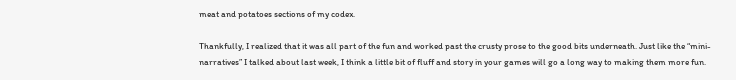meat and potatoes sections of my codex.

Thankfully, I realized that it was all part of the fun and worked past the crusty prose to the good bits underneath. Just like the “mini-narratives” I talked about last week, I think a little bit of fluff and story in your games will go a long way to making them more fun.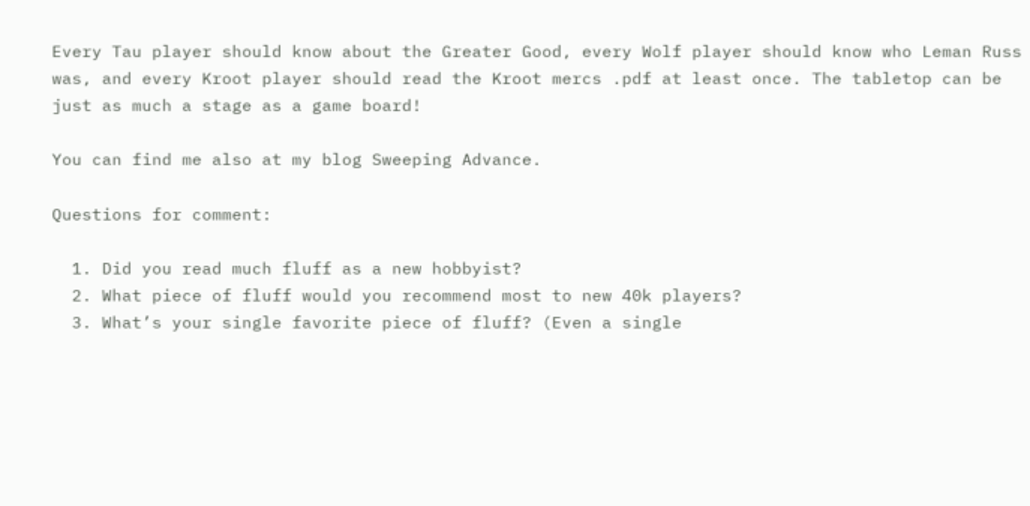Every Tau player should know about the Greater Good, every Wolf player should know who Leman Russ was, and every Kroot player should read the Kroot mercs .pdf at least once. The tabletop can be just as much a stage as a game board!

You can find me also at my blog Sweeping Advance.

Questions for comment:

  1. Did you read much fluff as a new hobbyist?
  2. What piece of fluff would you recommend most to new 40k players?
  3. What’s your single favorite piece of fluff? (Even a single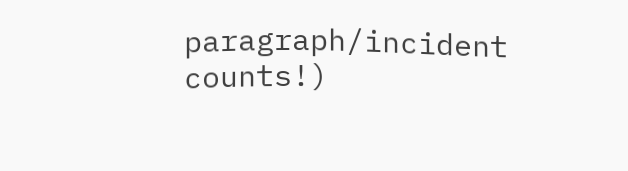paragraph/incident counts!)